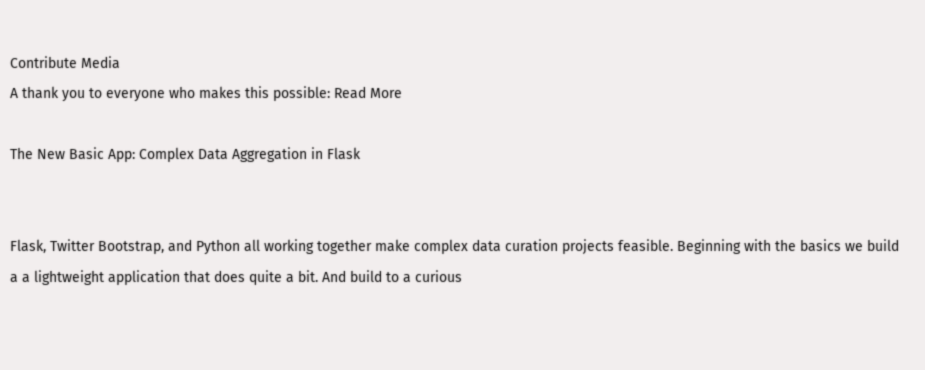Contribute Media
A thank you to everyone who makes this possible: Read More

The New Basic App: Complex Data Aggregation in Flask


Flask, Twitter Bootstrap, and Python all working together make complex data curation projects feasible. Beginning with the basics we build a a lightweight application that does quite a bit. And build to a curious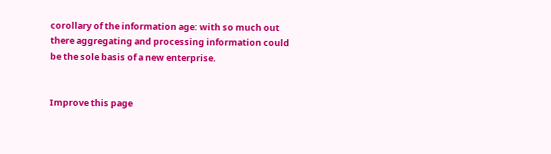corollary of the information age: with so much out there aggregating and processing information could be the sole basis of a new enterprise.


Improve this page